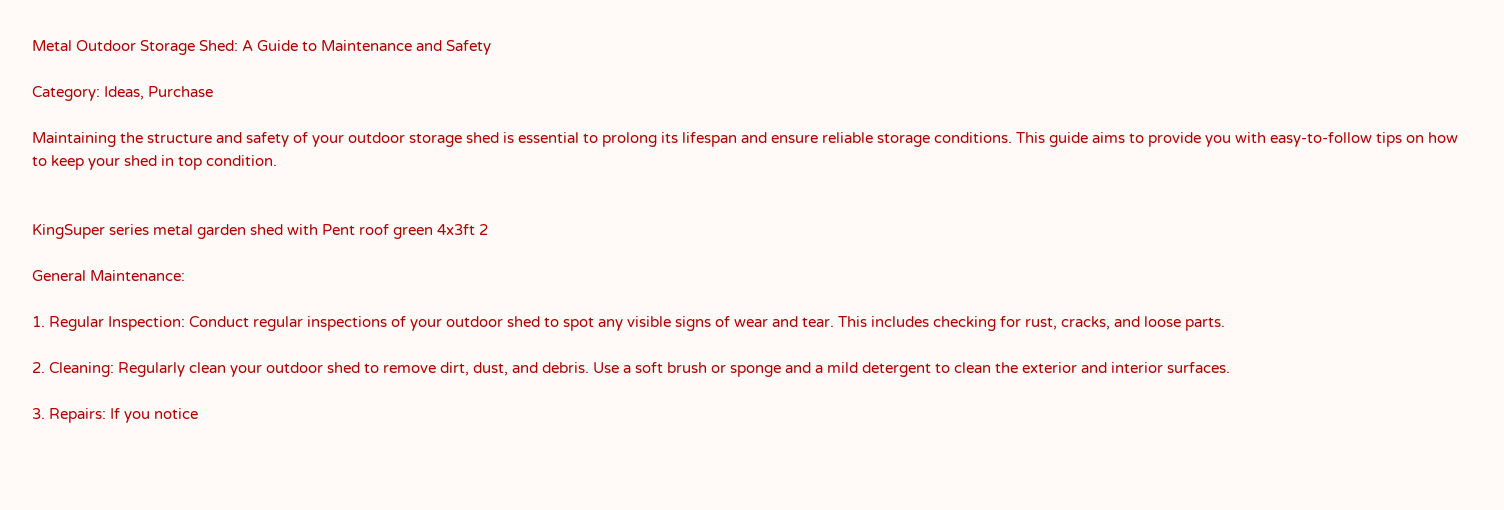Metal Outdoor Storage Shed: A Guide to Maintenance and Safety

Category: Ideas, Purchase

Maintaining the structure and safety of your outdoor storage shed is essential to prolong its lifespan and ensure reliable storage conditions. This guide aims to provide you with easy-to-follow tips on how to keep your shed in top condition.


KingSuper series metal garden shed with Pent roof green 4x3ft 2

General Maintenance:

1. Regular Inspection: Conduct regular inspections of your outdoor shed to spot any visible signs of wear and tear. This includes checking for rust, cracks, and loose parts.

2. Cleaning: Regularly clean your outdoor shed to remove dirt, dust, and debris. Use a soft brush or sponge and a mild detergent to clean the exterior and interior surfaces.

3. Repairs: If you notice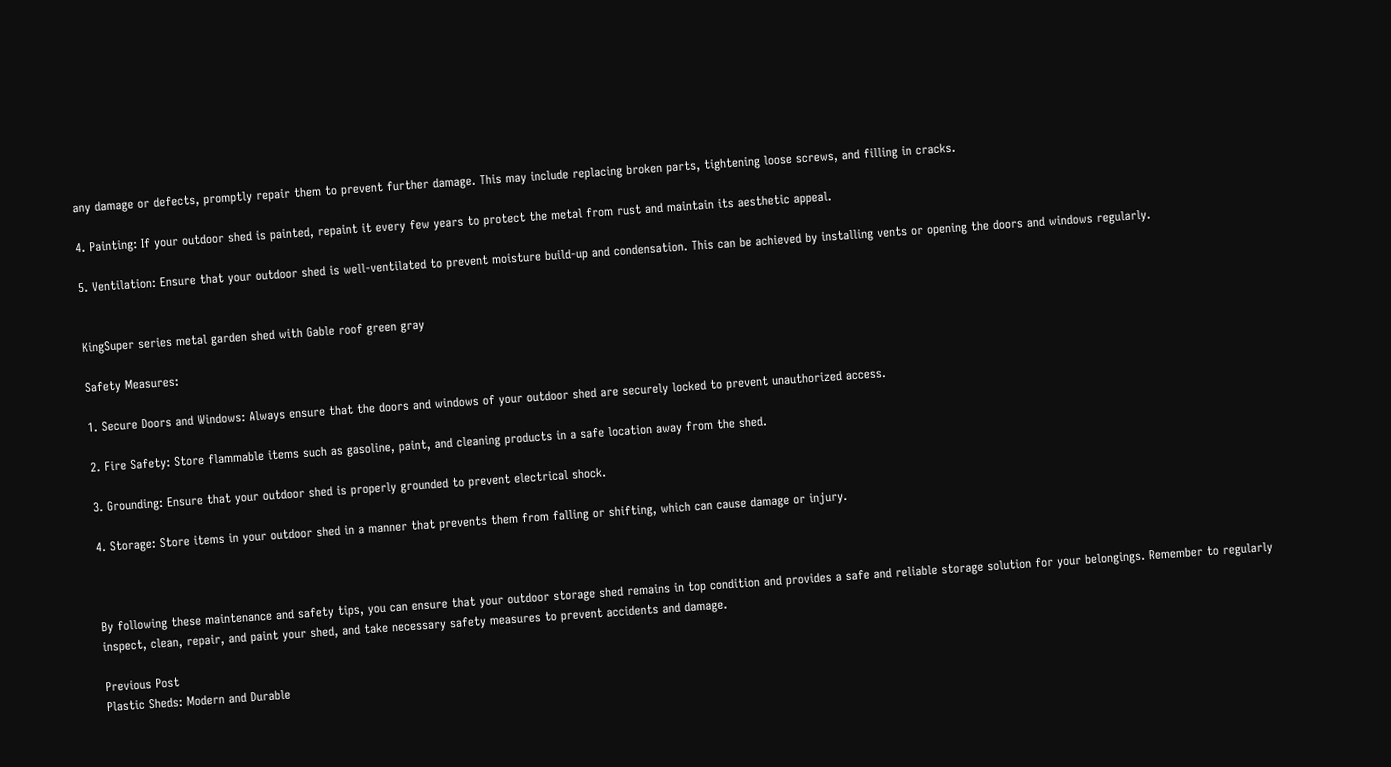any damage or defects, promptly repair them to prevent further damage. This may include replacing broken parts, tightening loose screws, and filling in cracks.

4. Painting: If your outdoor shed is painted, repaint it every few years to protect the metal from rust and maintain its aesthetic appeal.

5. Ventilation: Ensure that your outdoor shed is well-ventilated to prevent moisture build-up and condensation. This can be achieved by installing vents or opening the doors and windows regularly.


KingSuper series metal garden shed with Gable roof green gray

Safety Measures:

1. Secure Doors and Windows: Always ensure that the doors and windows of your outdoor shed are securely locked to prevent unauthorized access.

2. Fire Safety: Store flammable items such as gasoline, paint, and cleaning products in a safe location away from the shed.

3. Grounding: Ensure that your outdoor shed is properly grounded to prevent electrical shock.

4. Storage: Store items in your outdoor shed in a manner that prevents them from falling or shifting, which can cause damage or injury.



By following these maintenance and safety tips, you can ensure that your outdoor storage shed remains in top condition and provides a safe and reliable storage solution for your belongings. Remember to regularly inspect, clean, repair, and paint your shed, and take necessary safety measures to prevent accidents and damage.

Previous Post
Plastic Sheds: Modern and Durable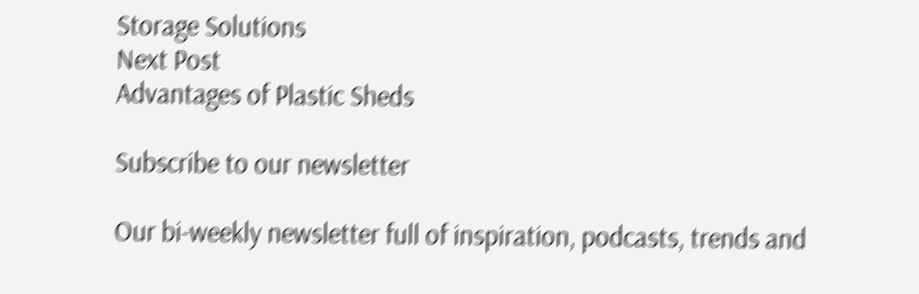Storage Solutions
Next Post
Advantages of Plastic Sheds

Subscribe to our newsletter

Our bi-weekly newsletter full of inspiration, podcasts, trends and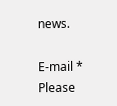news.

E-mail *
Please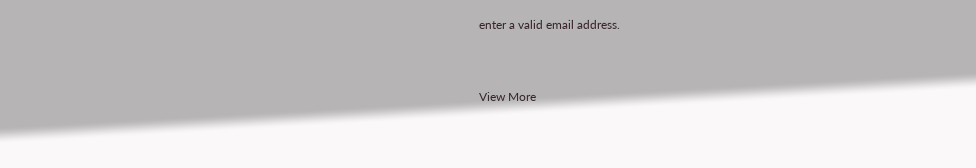enter a valid email address.


View More